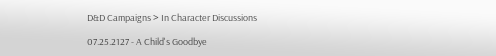D&D Campaigns > In Character Discussions

07.25.2127 - A Child's Goodbye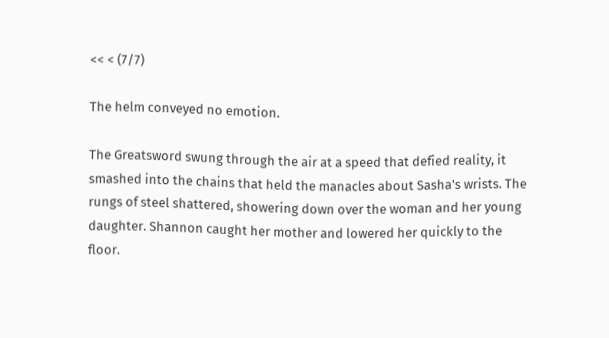<< < (7/7)

The helm conveyed no emotion.

The Greatsword swung through the air at a speed that defied reality, it smashed into the chains that held the manacles about Sasha's wrists. The rungs of steel shattered, showering down over the woman and her young daughter. Shannon caught her mother and lowered her quickly to the floor.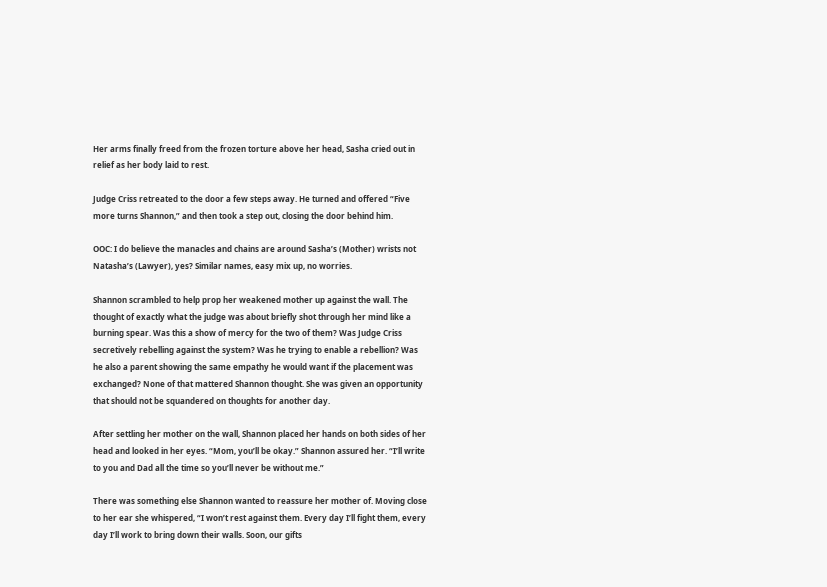Her arms finally freed from the frozen torture above her head, Sasha cried out in relief as her body laid to rest.

Judge Criss retreated to the door a few steps away. He turned and offered “Five more turns Shannon,” and then took a step out, closing the door behind him.

OOC: I do believe the manacles and chains are around Sasha’s (Mother) wrists not Natasha’s (Lawyer), yes? Similar names, easy mix up, no worries.

Shannon scrambled to help prop her weakened mother up against the wall. The thought of exactly what the judge was about briefly shot through her mind like a burning spear. Was this a show of mercy for the two of them? Was Judge Criss secretively rebelling against the system? Was he trying to enable a rebellion? Was he also a parent showing the same empathy he would want if the placement was exchanged? None of that mattered Shannon thought. She was given an opportunity that should not be squandered on thoughts for another day.

After settling her mother on the wall, Shannon placed her hands on both sides of her head and looked in her eyes. “Mom, you’ll be okay.” Shannon assured her. “I’ll write to you and Dad all the time so you’ll never be without me.”

There was something else Shannon wanted to reassure her mother of. Moving close to her ear she whispered, “I won’t rest against them. Every day I’ll fight them, every day I’ll work to bring down their walls. Soon, our gifts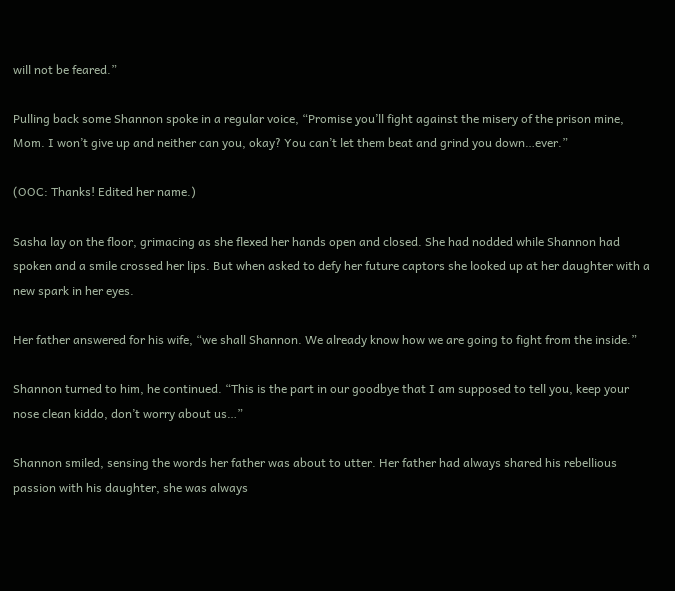will not be feared.”

Pulling back some Shannon spoke in a regular voice, “Promise you’ll fight against the misery of the prison mine, Mom. I won’t give up and neither can you, okay? You can’t let them beat and grind you down…ever.”

(OOC: Thanks! Edited her name.)

Sasha lay on the floor, grimacing as she flexed her hands open and closed. She had nodded while Shannon had spoken and a smile crossed her lips. But when asked to defy her future captors she looked up at her daughter with a new spark in her eyes.

Her father answered for his wife, “we shall Shannon. We already know how we are going to fight from the inside.”

Shannon turned to him, he continued. “This is the part in our goodbye that I am supposed to tell you, keep your nose clean kiddo, don’t worry about us…”

Shannon smiled, sensing the words her father was about to utter. Her father had always shared his rebellious passion with his daughter, she was always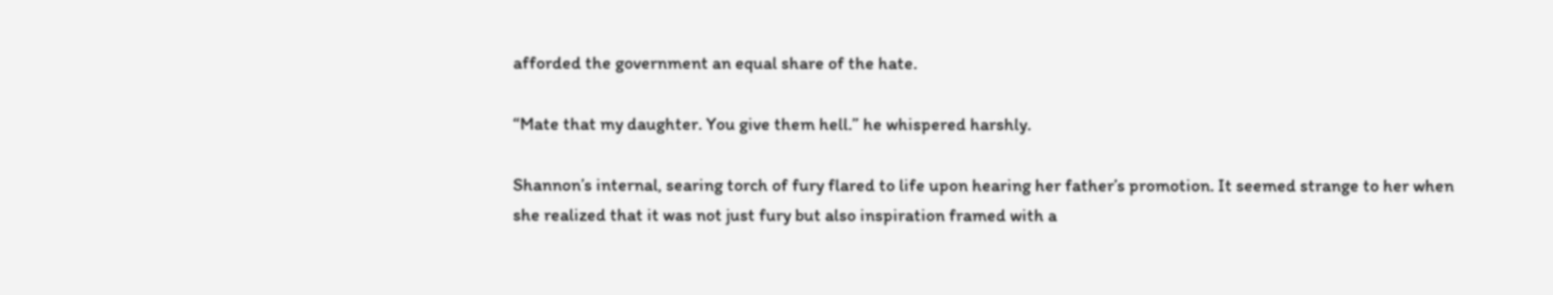afforded the government an equal share of the hate.

“Mate that my daughter. You give them hell.” he whispered harshly.

Shannon’s internal, searing torch of fury flared to life upon hearing her father’s promotion. It seemed strange to her when she realized that it was not just fury but also inspiration framed with a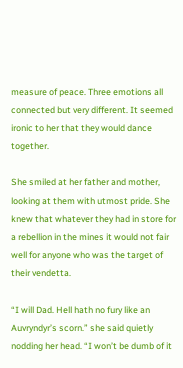measure of peace. Three emotions all connected but very different. It seemed ironic to her that they would dance together.

She smiled at her father and mother, looking at them with utmost pride. She knew that whatever they had in store for a rebellion in the mines it would not fair well for anyone who was the target of their vendetta.

“I will Dad. Hell hath no fury like an Auvryndyr’s scorn.” she said quietly nodding her head. “I won’t be dumb of it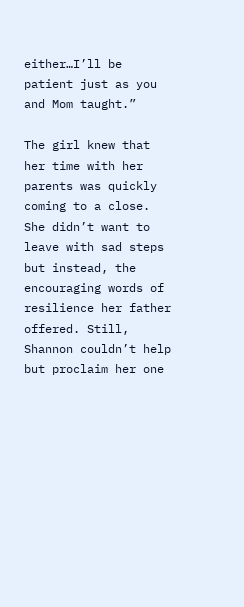either…I’ll be patient just as you and Mom taught.”

The girl knew that her time with her parents was quickly coming to a close. She didn’t want to leave with sad steps but instead, the encouraging words of resilience her father offered. Still, Shannon couldn’t help but proclaim her one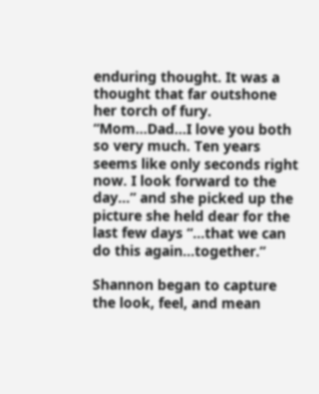enduring thought. It was a thought that far outshone her torch of fury. “Mom…Dad…I love you both so very much. Ten years seems like only seconds right now. I look forward to the day…” and she picked up the picture she held dear for the last few days “…that we can do this again…together.”

Shannon began to capture the look, feel, and mean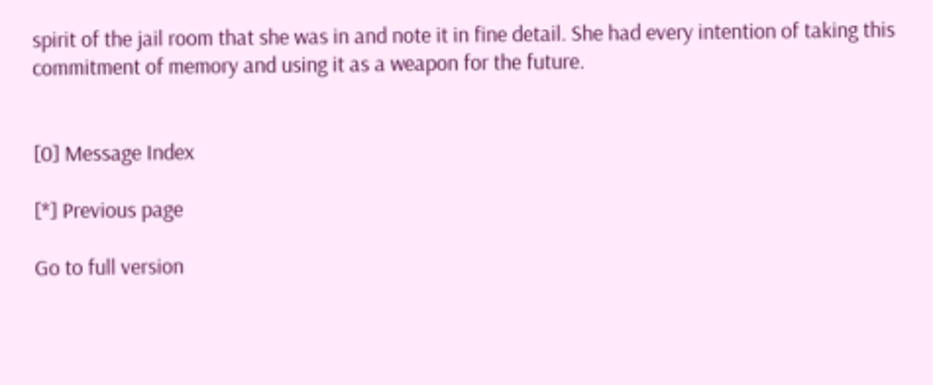spirit of the jail room that she was in and note it in fine detail. She had every intention of taking this commitment of memory and using it as a weapon for the future.


[0] Message Index

[*] Previous page

Go to full version